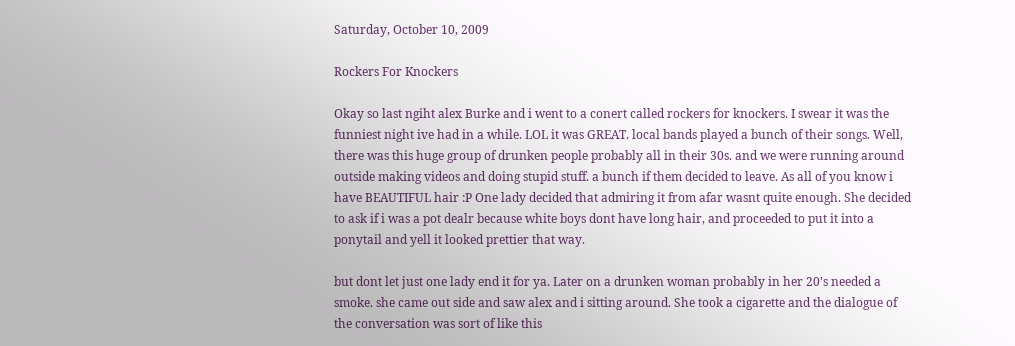Saturday, October 10, 2009

Rockers For Knockers

Okay so last ngiht alex Burke and i went to a conert called rockers for knockers. I swear it was the funniest night ive had in a while. LOL it was GREAT. local bands played a bunch of their songs. Well, there was this huge group of drunken people probably all in their 30s. and we were running around outside making videos and doing stupid stuff. a bunch if them decided to leave. As all of you know i have BEAUTIFUL hair :P One lady decided that admiring it from afar wasnt quite enough. She decided to ask if i was a pot dealr because white boys dont have long hair, and proceeded to put it into a ponytail and yell it looked prettier that way.

but dont let just one lady end it for ya. Later on a drunken woman probably in her 20's needed a smoke. she came out side and saw alex and i sitting around. She took a cigarette and the dialogue of the conversation was sort of like this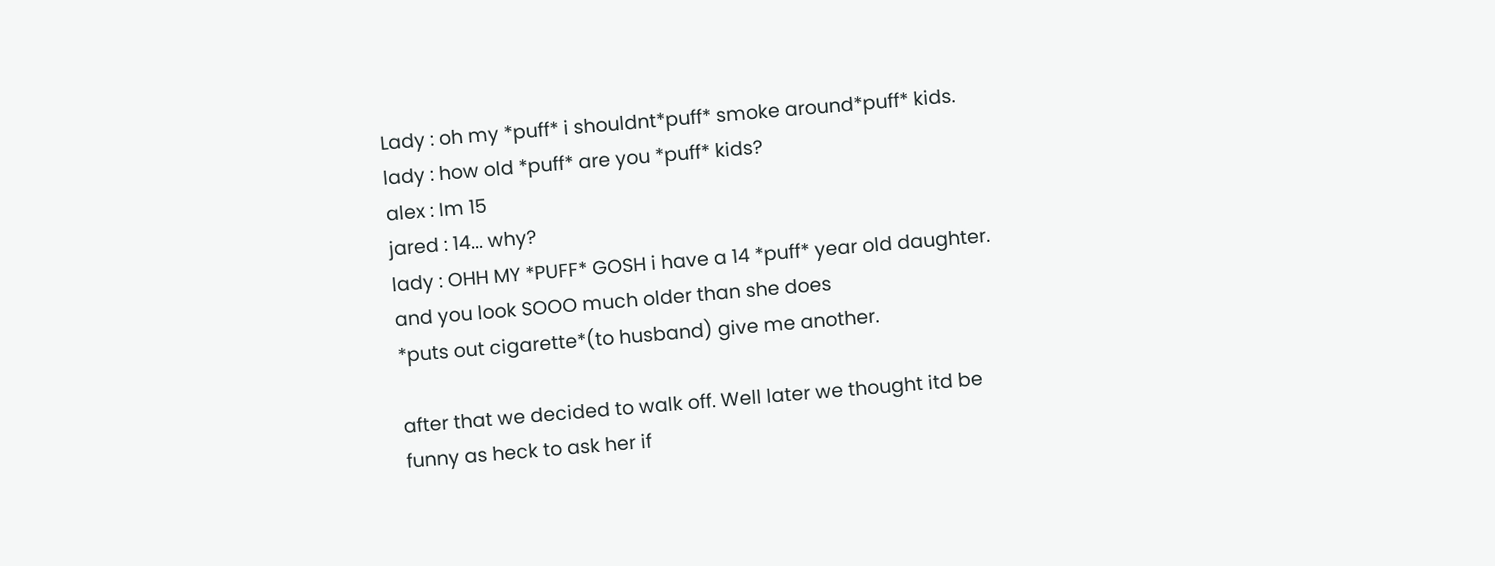Lady : oh my *puff* i shouldnt*puff* smoke around*puff* kids.
lady : how old *puff* are you *puff* kids?
alex : Im 15
jared : 14... why?
lady : OHH MY *PUFF* GOSH i have a 14 *puff* year old daughter. and you look SOOO much older than she does
*puts out cigarette*(to husband) give me another.

after that we decided to walk off. Well later we thought itd be funny as heck to ask her if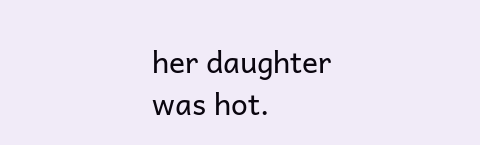her daughter was hot.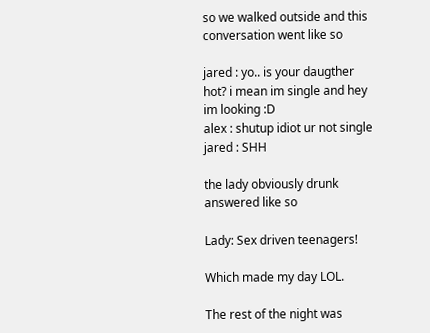so we walked outside and this conversation went like so

jared : yo.. is your daugther hot? i mean im single and hey im looking :D
alex : shutup idiot ur not single
jared : SHH

the lady obviously drunk answered like so

Lady: Sex driven teenagers!

Which made my day LOL.

The rest of the night was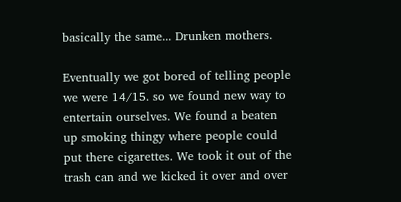basically the same... Drunken mothers.

Eventually we got bored of telling people we were 14/15. so we found new way to entertain ourselves. We found a beaten up smoking thingy where people could put there cigarettes. We took it out of the trash can and we kicked it over and over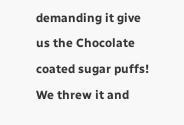demanding it give us the Chocolate coated sugar puffs! We threw it and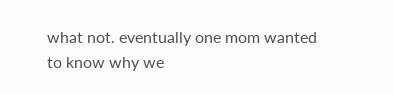what not. eventually one mom wanted to know why we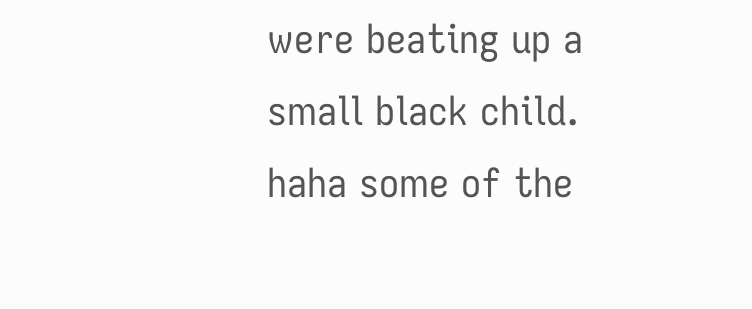were beating up a small black child. haha some of the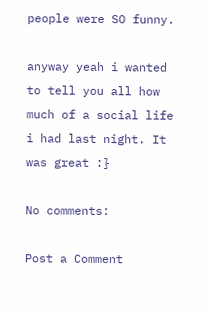people were SO funny.

anyway yeah i wanted to tell you all how much of a social life i had last night. It was great :}

No comments:

Post a Comment